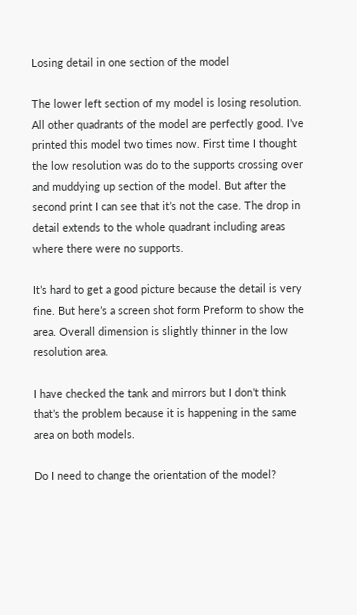Losing detail in one section of the model

The lower left section of my model is losing resolution. All other quadrants of the model are perfectly good. I’ve printed this model two times now. First time I thought the low resolution was do to the supports crossing over and muddying up section of the model. But after the second print I can see that it’s not the case. The drop in detail extends to the whole quadrant including areas where there were no supports.

It’s hard to get a good picture because the detail is very fine. But here’s a screen shot form Preform to show the area. Overall dimension is slightly thinner in the low resolution area.

I have checked the tank and mirrors but I don’t think that’s the problem because it is happening in the same area on both models.

Do I need to change the orientation of the model?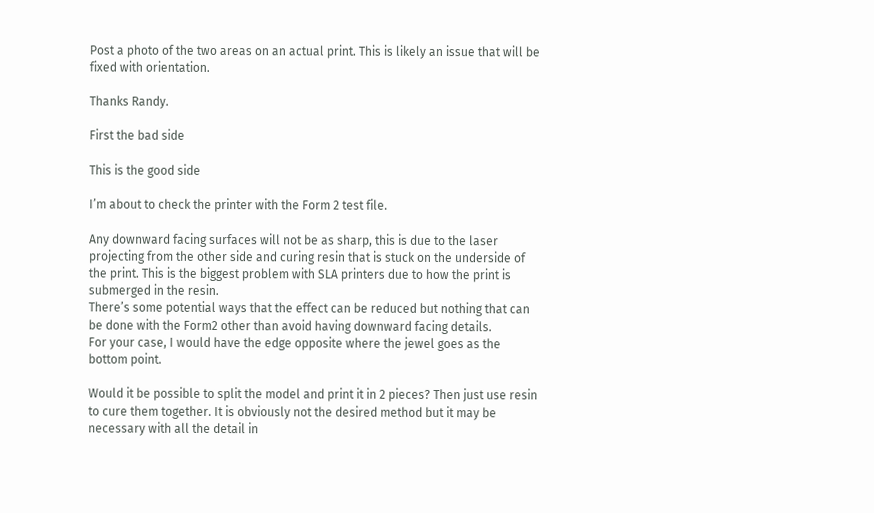Post a photo of the two areas on an actual print. This is likely an issue that will be fixed with orientation.

Thanks Randy.

First the bad side

This is the good side

I’m about to check the printer with the Form 2 test file.

Any downward facing surfaces will not be as sharp, this is due to the laser projecting from the other side and curing resin that is stuck on the underside of the print. This is the biggest problem with SLA printers due to how the print is submerged in the resin.
There’s some potential ways that the effect can be reduced but nothing that can be done with the Form2 other than avoid having downward facing details.
For your case, I would have the edge opposite where the jewel goes as the bottom point.

Would it be possible to split the model and print it in 2 pieces? Then just use resin to cure them together. It is obviously not the desired method but it may be necessary with all the detail in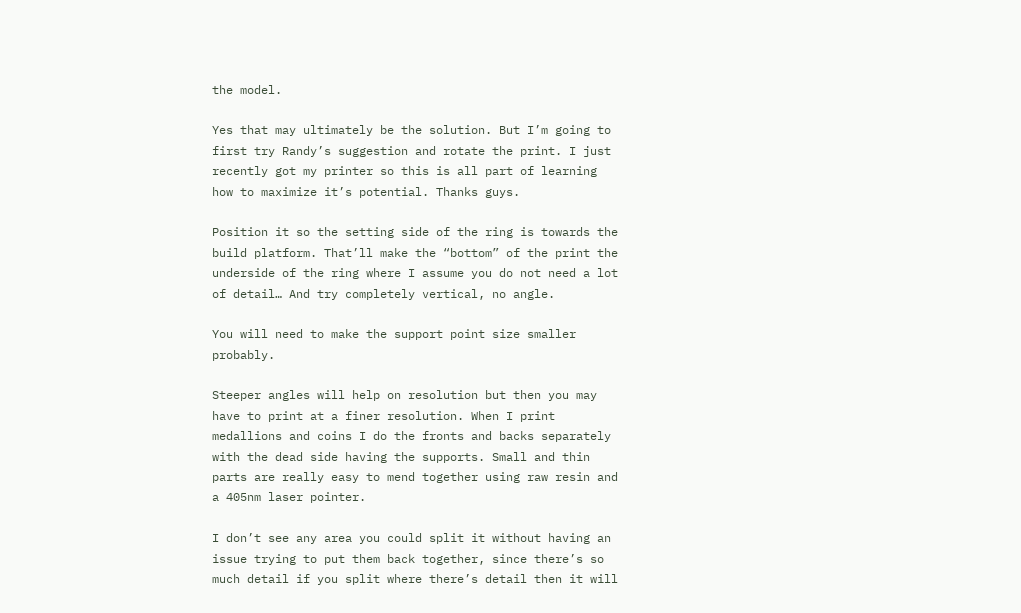the model.

Yes that may ultimately be the solution. But I’m going to first try Randy’s suggestion and rotate the print. I just recently got my printer so this is all part of learning how to maximize it’s potential. Thanks guys.

Position it so the setting side of the ring is towards the build platform. That’ll make the “bottom” of the print the underside of the ring where I assume you do not need a lot of detail… And try completely vertical, no angle.

You will need to make the support point size smaller probably.

Steeper angles will help on resolution but then you may have to print at a finer resolution. When I print medallions and coins I do the fronts and backs separately with the dead side having the supports. Small and thin parts are really easy to mend together using raw resin and a 405nm laser pointer.

I don’t see any area you could split it without having an issue trying to put them back together, since there’s so much detail if you split where there’s detail then it will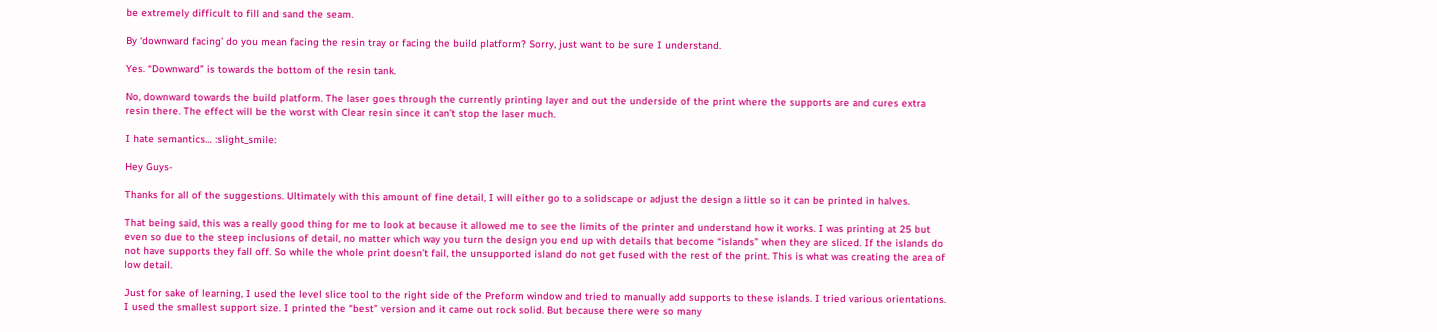be extremely difficult to fill and sand the seam.

By ‘downward facing’ do you mean facing the resin tray or facing the build platform? Sorry, just want to be sure I understand.

Yes. “Downward” is towards the bottom of the resin tank.

No, downward towards the build platform. The laser goes through the currently printing layer and out the underside of the print where the supports are and cures extra resin there. The effect will be the worst with Clear resin since it can’t stop the laser much.

I hate semantics… :slight_smile:

Hey Guys-

Thanks for all of the suggestions. Ultimately with this amount of fine detail, I will either go to a solidscape or adjust the design a little so it can be printed in halves.

That being said, this was a really good thing for me to look at because it allowed me to see the limits of the printer and understand how it works. I was printing at 25 but even so due to the steep inclusions of detail, no matter which way you turn the design you end up with details that become “islands” when they are sliced. If the islands do not have supports they fall off. So while the whole print doesn’t fail, the unsupported island do not get fused with the rest of the print. This is what was creating the area of low detail.

Just for sake of learning, I used the level slice tool to the right side of the Preform window and tried to manually add supports to these islands. I tried various orientations. I used the smallest support size. I printed the “best” version and it came out rock solid. But because there were so many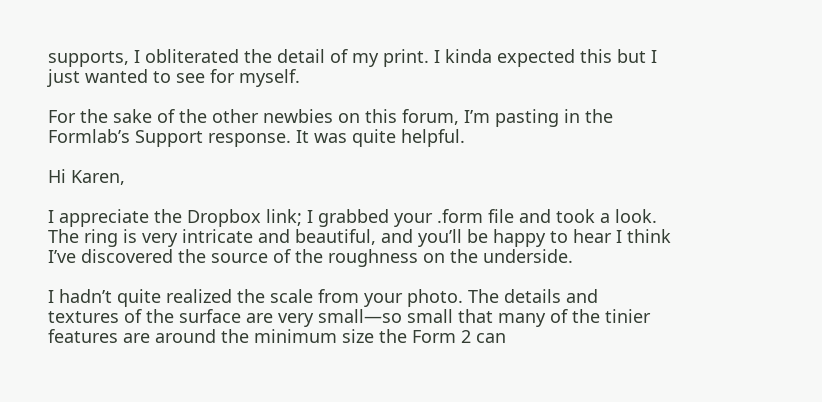supports, I obliterated the detail of my print. I kinda expected this but I just wanted to see for myself.

For the sake of the other newbies on this forum, I’m pasting in the Formlab’s Support response. It was quite helpful.

Hi Karen,

I appreciate the Dropbox link; I grabbed your .form file and took a look. The ring is very intricate and beautiful, and you’ll be happy to hear I think I’ve discovered the source of the roughness on the underside.

I hadn’t quite realized the scale from your photo. The details and textures of the surface are very small—so small that many of the tinier features are around the minimum size the Form 2 can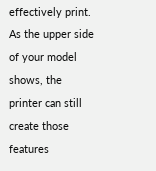effectively print. As the upper side of your model shows, the printer can still create those features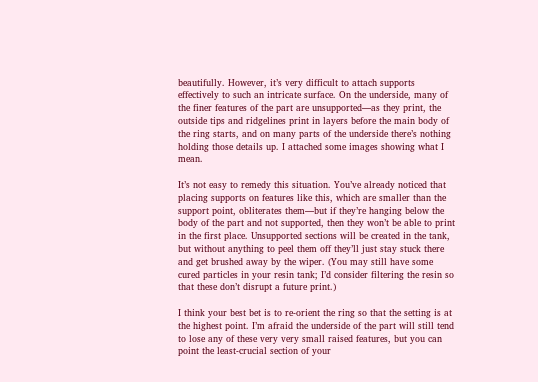beautifully. However, it’s very difficult to attach supports effectively to such an intricate surface. On the underside, many of the finer features of the part are unsupported—as they print, the outside tips and ridgelines print in layers before the main body of the ring starts, and on many parts of the underside there’s nothing holding those details up. I attached some images showing what I mean.

It’s not easy to remedy this situation. You’ve already noticed that placing supports on features like this, which are smaller than the support point, obliterates them—but if they’re hanging below the body of the part and not supported, then they won’t be able to print in the first place. Unsupported sections will be created in the tank, but without anything to peel them off they’ll just stay stuck there and get brushed away by the wiper. (You may still have some cured particles in your resin tank; I’d consider filtering the resin so that these don’t disrupt a future print.)

I think your best bet is to re-orient the ring so that the setting is at the highest point. I’m afraid the underside of the part will still tend to lose any of these very very small raised features, but you can point the least-crucial section of your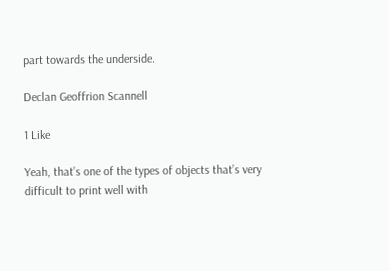part towards the underside.

Declan Geoffrion Scannell

1 Like

Yeah, that’s one of the types of objects that’s very difficult to print well with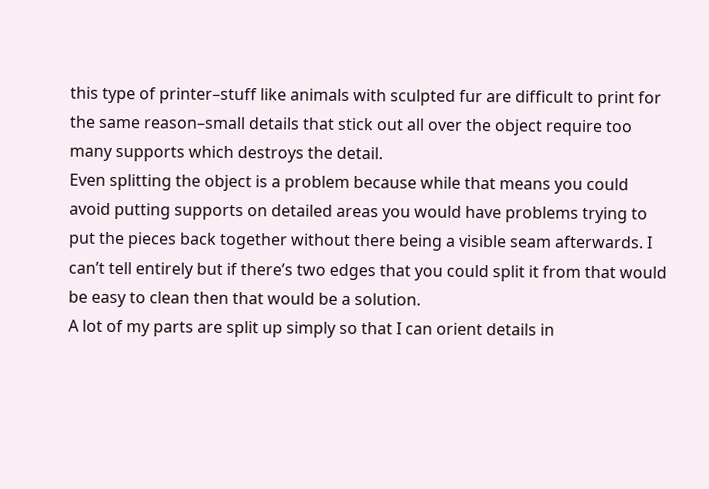this type of printer–stuff like animals with sculpted fur are difficult to print for the same reason–small details that stick out all over the object require too many supports which destroys the detail.
Even splitting the object is a problem because while that means you could avoid putting supports on detailed areas you would have problems trying to put the pieces back together without there being a visible seam afterwards. I can’t tell entirely but if there’s two edges that you could split it from that would be easy to clean then that would be a solution.
A lot of my parts are split up simply so that I can orient details in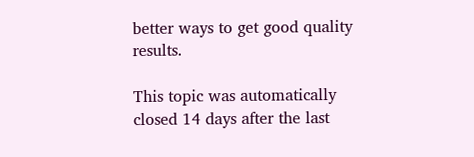better ways to get good quality results.

This topic was automatically closed 14 days after the last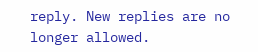reply. New replies are no longer allowed.